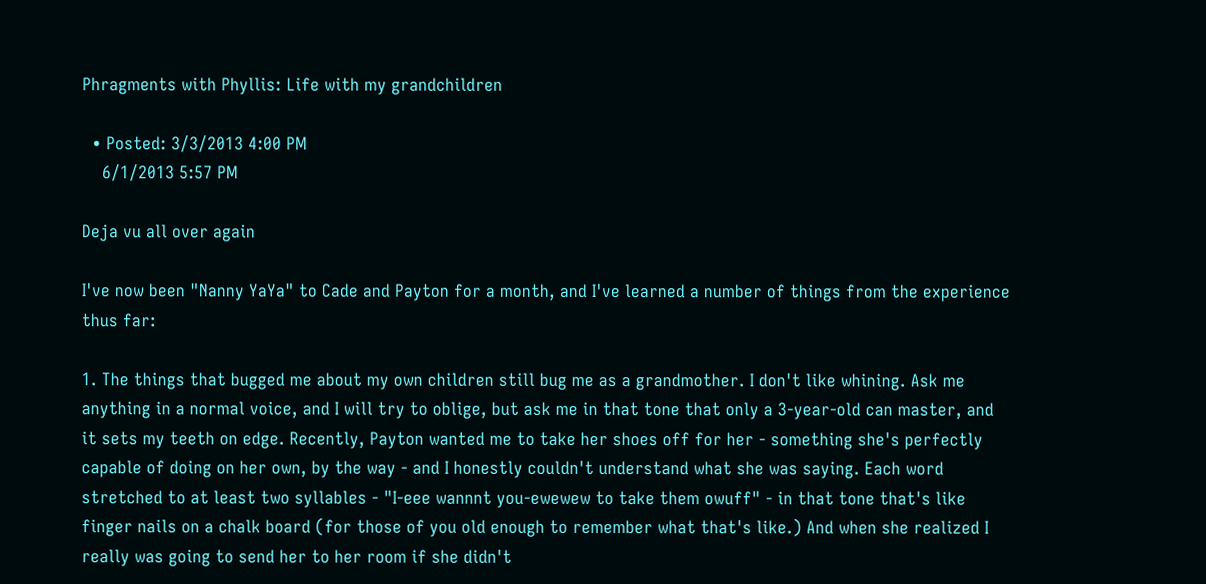Phragments with Phyllis: Life with my grandchildren

  • Posted: 3/3/2013 4:00 PM
    6/1/2013 5:57 PM

Deja vu all over again

I've now been "Nanny YaYa" to Cade and Payton for a month, and I've learned a number of things from the experience thus far:

1. The things that bugged me about my own children still bug me as a grandmother. I don't like whining. Ask me anything in a normal voice, and I will try to oblige, but ask me in that tone that only a 3-year-old can master, and it sets my teeth on edge. Recently, Payton wanted me to take her shoes off for her - something she's perfectly capable of doing on her own, by the way - and I honestly couldn't understand what she was saying. Each word stretched to at least two syllables - "I-eee wannnt you-ewewew to take them owuff" - in that tone that's like finger nails on a chalk board (for those of you old enough to remember what that's like.) And when she realized I really was going to send her to her room if she didn't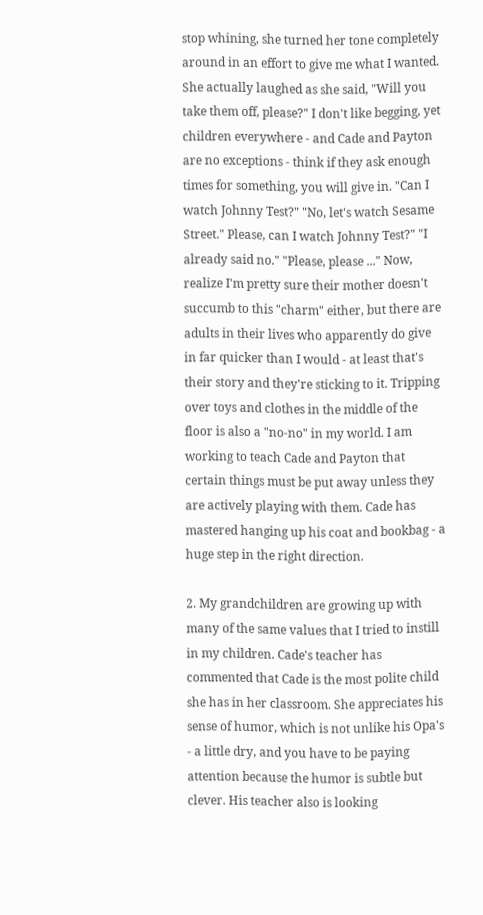stop whining, she turned her tone completely around in an effort to give me what I wanted. She actually laughed as she said, "Will you take them off, please?" I don't like begging, yet children everywhere - and Cade and Payton are no exceptions - think if they ask enough times for something, you will give in. "Can I watch Johnny Test?" "No, let's watch Sesame Street." Please, can I watch Johnny Test?" "I already said no." "Please, please ..." Now, realize I'm pretty sure their mother doesn't succumb to this "charm" either, but there are adults in their lives who apparently do give in far quicker than I would - at least that's their story and they're sticking to it. Tripping over toys and clothes in the middle of the floor is also a "no-no" in my world. I am working to teach Cade and Payton that certain things must be put away unless they are actively playing with them. Cade has mastered hanging up his coat and bookbag - a huge step in the right direction.

2. My grandchildren are growing up with many of the same values that I tried to instill in my children. Cade's teacher has commented that Cade is the most polite child she has in her classroom. She appreciates his sense of humor, which is not unlike his Opa's - a little dry, and you have to be paying attention because the humor is subtle but clever. His teacher also is looking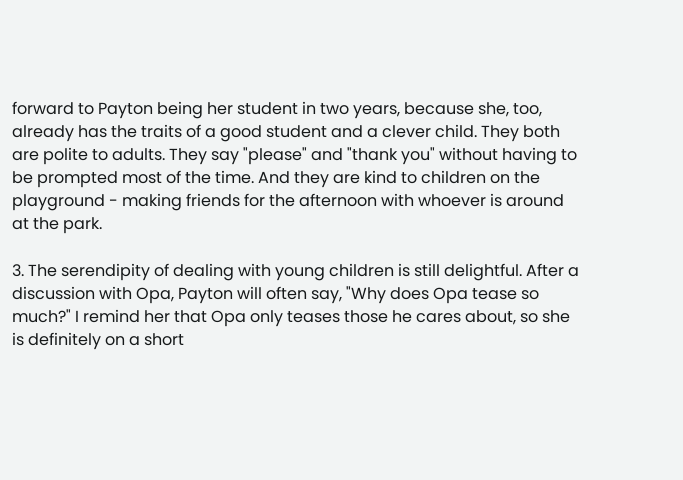forward to Payton being her student in two years, because she, too, already has the traits of a good student and a clever child. They both are polite to adults. They say "please" and "thank you" without having to be prompted most of the time. And they are kind to children on the playground - making friends for the afternoon with whoever is around at the park.

3. The serendipity of dealing with young children is still delightful. After a discussion with Opa, Payton will often say, "Why does Opa tease so much?" I remind her that Opa only teases those he cares about, so she is definitely on a short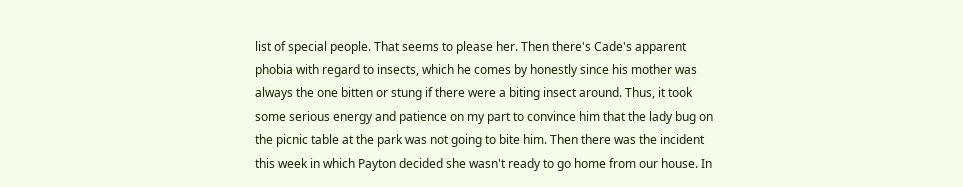list of special people. That seems to please her. Then there's Cade's apparent phobia with regard to insects, which he comes by honestly since his mother was always the one bitten or stung if there were a biting insect around. Thus, it took some serious energy and patience on my part to convince him that the lady bug on the picnic table at the park was not going to bite him. Then there was the incident this week in which Payton decided she wasn't ready to go home from our house. In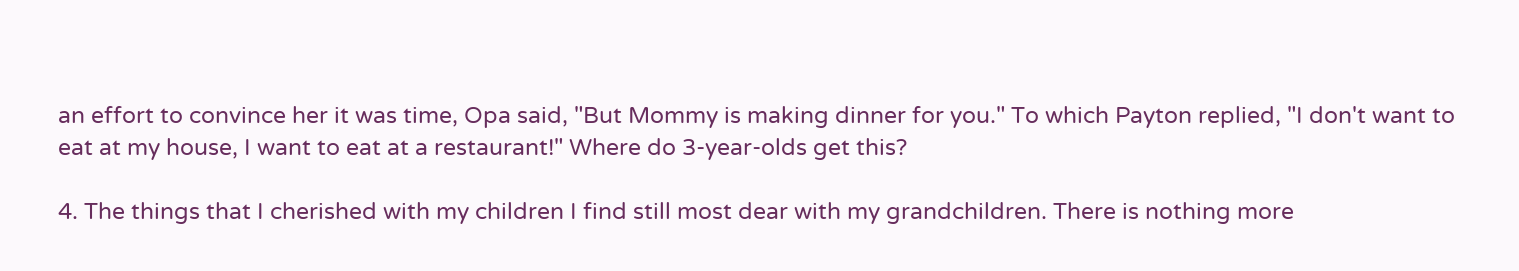an effort to convince her it was time, Opa said, "But Mommy is making dinner for you." To which Payton replied, "I don't want to eat at my house, I want to eat at a restaurant!" Where do 3-year-olds get this?

4. The things that I cherished with my children I find still most dear with my grandchildren. There is nothing more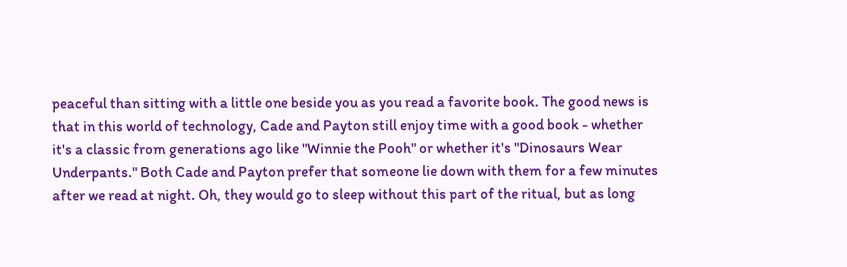peaceful than sitting with a little one beside you as you read a favorite book. The good news is that in this world of technology, Cade and Payton still enjoy time with a good book - whether it's a classic from generations ago like "Winnie the Pooh" or whether it's "Dinosaurs Wear Underpants." Both Cade and Payton prefer that someone lie down with them for a few minutes after we read at night. Oh, they would go to sleep without this part of the ritual, but as long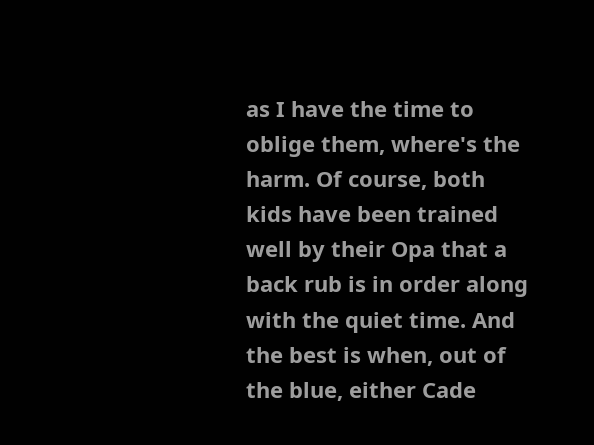as I have the time to oblige them, where's the harm. Of course, both kids have been trained well by their Opa that a back rub is in order along with the quiet time. And the best is when, out of the blue, either Cade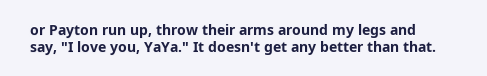or Payton run up, throw their arms around my legs and say, "I love you, YaYa." It doesn't get any better than that.